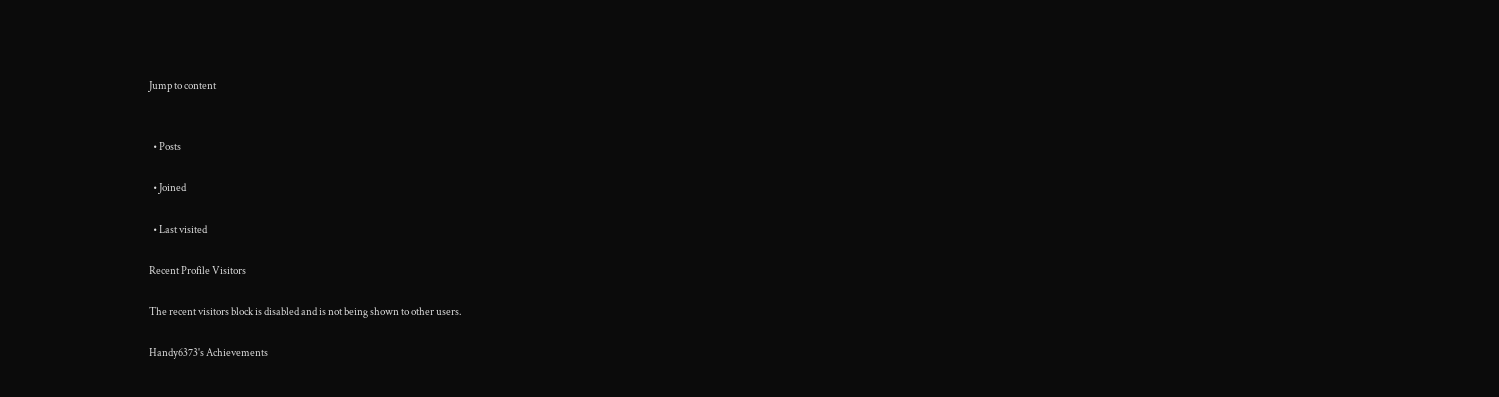Jump to content


  • Posts

  • Joined

  • Last visited

Recent Profile Visitors

The recent visitors block is disabled and is not being shown to other users.

Handy6373's Achievements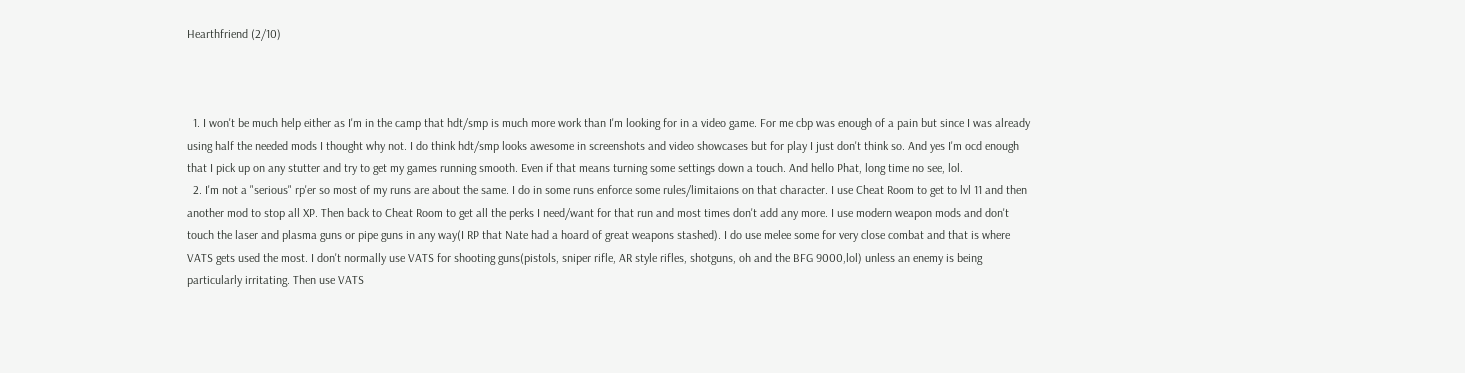Hearthfriend (2/10)



  1. I won't be much help either as I'm in the camp that hdt/smp is much more work than I'm looking for in a video game. For me cbp was enough of a pain but since I was already using half the needed mods I thought why not. I do think hdt/smp looks awesome in screenshots and video showcases but for play I just don't think so. And yes I'm ocd enough that I pick up on any stutter and try to get my games running smooth. Even if that means turning some settings down a touch. And hello Phat, long time no see, lol.
  2. I'm not a "serious" rp'er so most of my runs are about the same. I do in some runs enforce some rules/limitaions on that character. I use Cheat Room to get to lvl 11 and then another mod to stop all XP. Then back to Cheat Room to get all the perks I need/want for that run and most times don't add any more. I use modern weapon mods and don't touch the laser and plasma guns or pipe guns in any way(I RP that Nate had a hoard of great weapons stashed). I do use melee some for very close combat and that is where VATS gets used the most. I don't normally use VATS for shooting guns(pistols, sniper rifle, AR style rifles, shotguns, oh and the BFG 9000,lol) unless an enemy is being particularly irritating. Then use VATS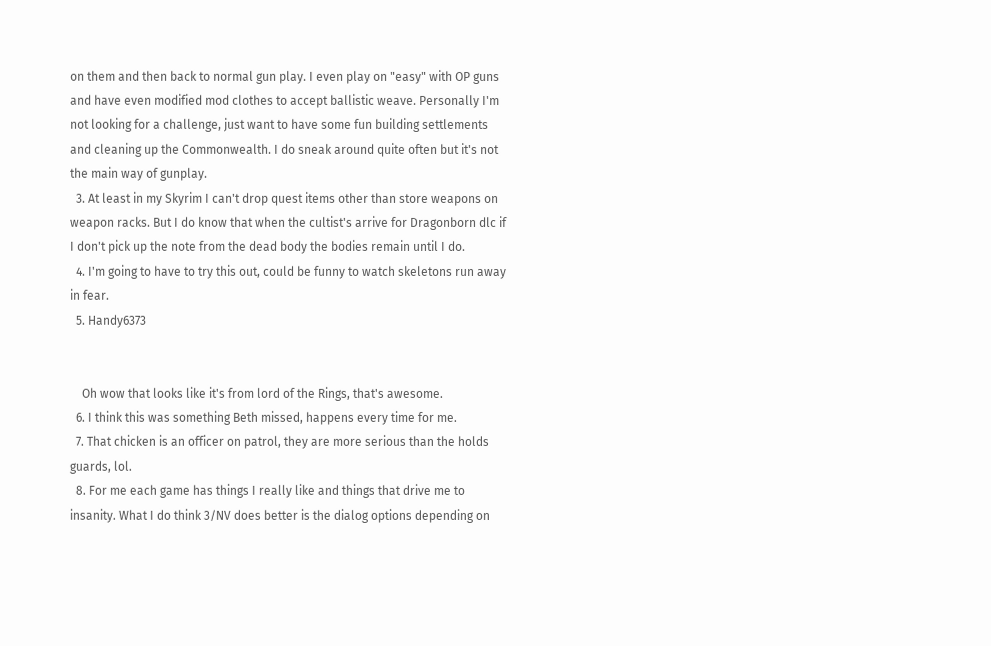on them and then back to normal gun play. I even play on "easy" with OP guns and have even modified mod clothes to accept ballistic weave. Personally I'm not looking for a challenge, just want to have some fun building settlements and cleaning up the Commonwealth. I do sneak around quite often but it's not the main way of gunplay.
  3. At least in my Skyrim I can't drop quest items other than store weapons on weapon racks. But I do know that when the cultist's arrive for Dragonborn dlc if I don't pick up the note from the dead body the bodies remain until I do.
  4. I'm going to have to try this out, could be funny to watch skeletons run away in fear.
  5. Handy6373


    Oh wow that looks like it's from lord of the Rings, that's awesome.
  6. I think this was something Beth missed, happens every time for me.
  7. That chicken is an officer on patrol, they are more serious than the holds guards, lol.
  8. For me each game has things I really like and things that drive me to insanity. What I do think 3/NV does better is the dialog options depending on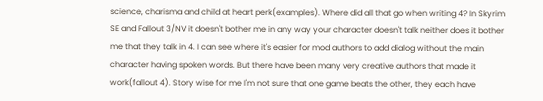science, charisma and child at heart perk(examples). Where did all that go when writing 4? In Skyrim SE and Fallout 3/NV it doesn't bother me in any way your character doesn't talk neither does it bother me that they talk in 4. I can see where it's easier for mod authors to add dialog without the main character having spoken words. But there have been many very creative authors that made it work(fallout 4). Story wise for me I'm not sure that one game beats the other, they each have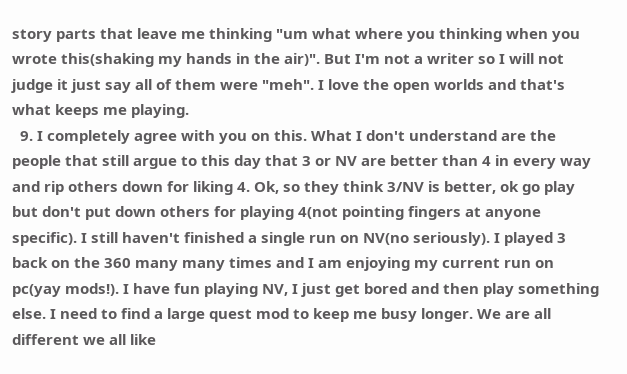story parts that leave me thinking "um what where you thinking when you wrote this(shaking my hands in the air)". But I'm not a writer so I will not judge it just say all of them were "meh". I love the open worlds and that's what keeps me playing.
  9. I completely agree with you on this. What I don't understand are the people that still argue to this day that 3 or NV are better than 4 in every way and rip others down for liking 4. Ok, so they think 3/NV is better, ok go play but don't put down others for playing 4(not pointing fingers at anyone specific). I still haven't finished a single run on NV(no seriously). I played 3 back on the 360 many many times and I am enjoying my current run on pc(yay mods!). I have fun playing NV, I just get bored and then play something else. I need to find a large quest mod to keep me busy longer. We are all different we all like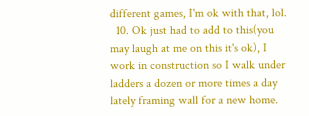different games, I'm ok with that, lol.
  10. Ok just had to add to this(you may laugh at me on this it's ok), I work in construction so I walk under ladders a dozen or more times a day lately framing wall for a new home.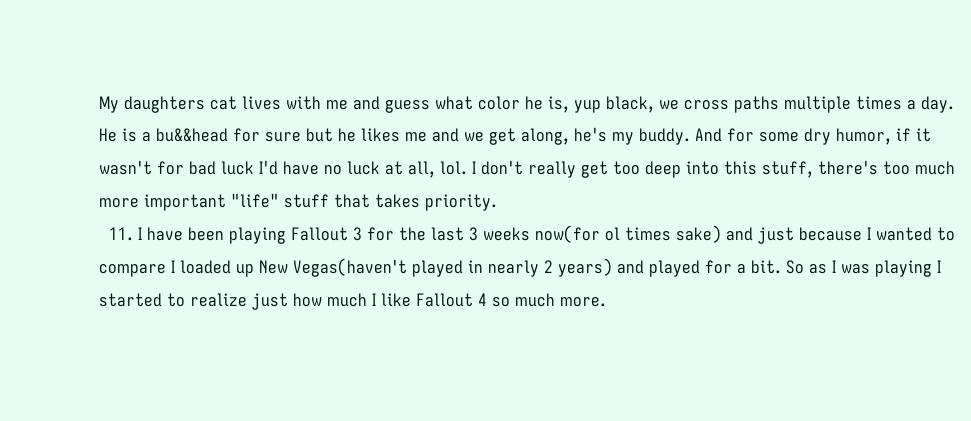My daughters cat lives with me and guess what color he is, yup black, we cross paths multiple times a day. He is a bu&&head for sure but he likes me and we get along, he's my buddy. And for some dry humor, if it wasn't for bad luck I'd have no luck at all, lol. I don't really get too deep into this stuff, there's too much more important "life" stuff that takes priority.
  11. I have been playing Fallout 3 for the last 3 weeks now(for ol times sake) and just because I wanted to compare I loaded up New Vegas(haven't played in nearly 2 years) and played for a bit. So as I was playing I started to realize just how much I like Fallout 4 so much more.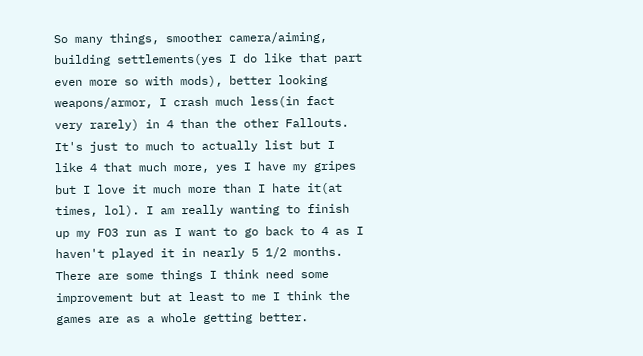So many things, smoother camera/aiming, building settlements(yes I do like that part even more so with mods), better looking weapons/armor, I crash much less(in fact very rarely) in 4 than the other Fallouts. It's just to much to actually list but I like 4 that much more, yes I have my gripes but I love it much more than I hate it(at times, lol). I am really wanting to finish up my FO3 run as I want to go back to 4 as I haven't played it in nearly 5 1/2 months. There are some things I think need some improvement but at least to me I think the games are as a whole getting better.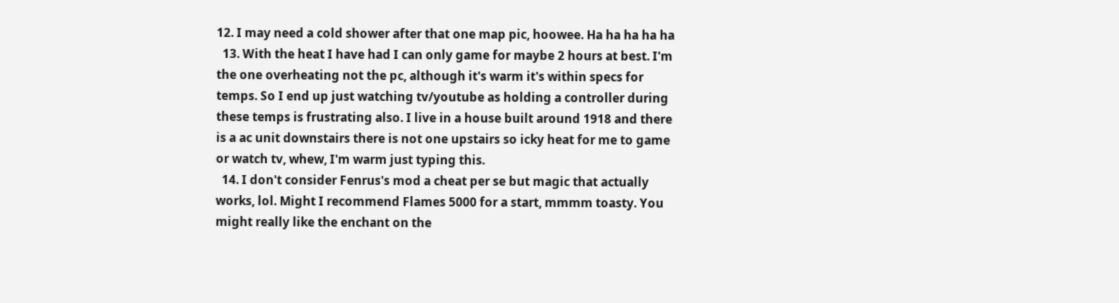12. I may need a cold shower after that one map pic, hoowee. Ha ha ha ha ha
  13. With the heat I have had I can only game for maybe 2 hours at best. I'm the one overheating not the pc, although it's warm it's within specs for temps. So I end up just watching tv/youtube as holding a controller during these temps is frustrating also. I live in a house built around 1918 and there is a ac unit downstairs there is not one upstairs so icky heat for me to game or watch tv, whew, I'm warm just typing this.
  14. I don't consider Fenrus's mod a cheat per se but magic that actually works, lol. Might I recommend Flames 5000 for a start, mmmm toasty. You might really like the enchant on the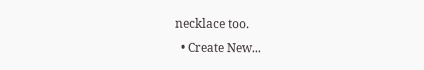necklace too.
  • Create New...